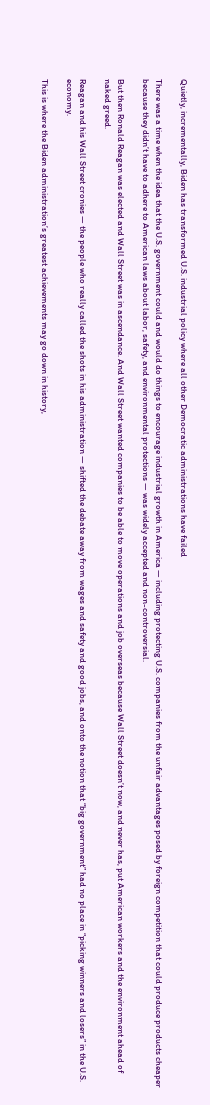Quietly, incrementally, Biden has transformed U.S. industrial policy where all other Democratic administrations have failed

There was a time when the idea that the U.S. government could and would do things to encourage industrial growth in America — including protecting U.S. companies from the unfair advantages posed by foreign competition that could produce products cheaper because they didn’t have to adhere to American laws about labor, safety, and environmental protections — was widely accepted and non-controversial.

But then Ronald Reagan was elected and Wall Street was in ascendance. And Wall Street wanted companies to be able to move operations and job overseas because Wall Street doesn’t now, and never has, put American workers and the environment ahead of naked greed.

Reagan and his Wall Street cronies — the people who really called the shots in his administration — shifted the debate away from wages and safety and good jobs, and onto the notion that “big government” had no place in “picking winners and losers” in the U.S. economy.

This is where the Biden administration’s greatest achievements may go down in history,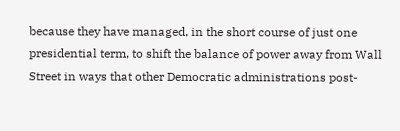because they have managed, in the short course of just one presidential term, to shift the balance of power away from Wall Street in ways that other Democratic administrations post-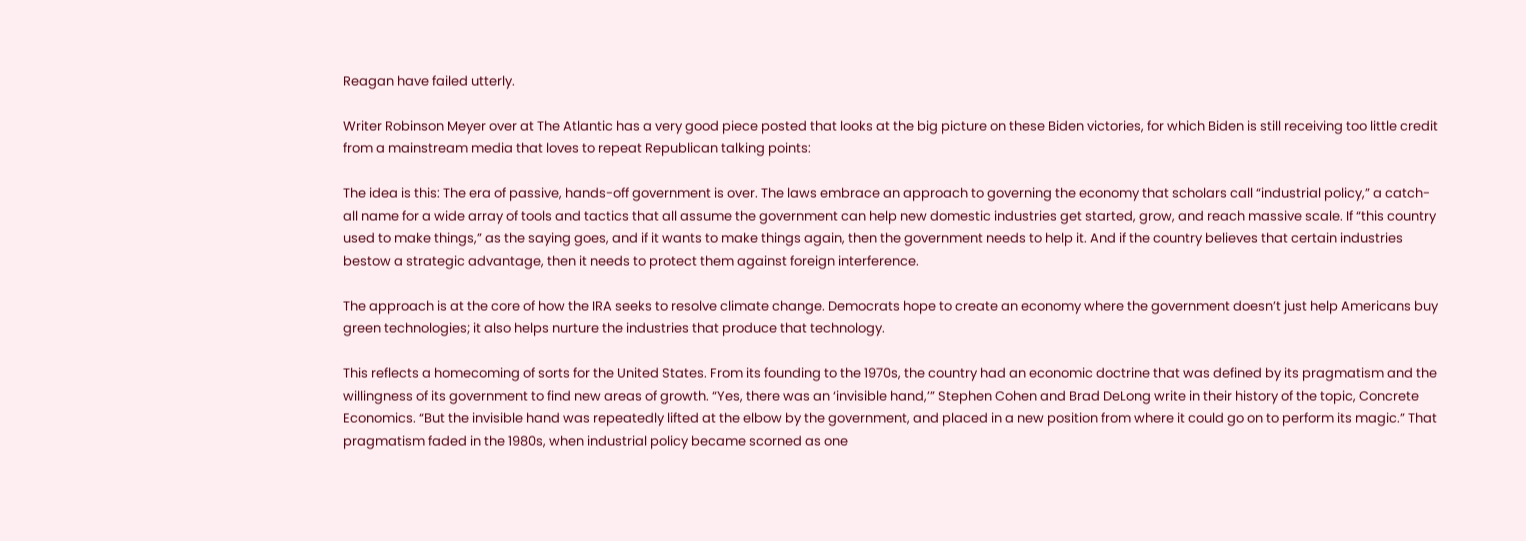Reagan have failed utterly.

Writer Robinson Meyer over at The Atlantic has a very good piece posted that looks at the big picture on these Biden victories, for which Biden is still receiving too little credit from a mainstream media that loves to repeat Republican talking points:

The idea is this: The era of passive, hands-off government is over. The laws embrace an approach to governing the economy that scholars call “industrial policy,” a catch-all name for a wide array of tools and tactics that all assume the government can help new domestic industries get started, grow, and reach massive scale. If “this country used to make things,” as the saying goes, and if it wants to make things again, then the government needs to help it. And if the country believes that certain industries bestow a strategic advantage, then it needs to protect them against foreign interference.

The approach is at the core of how the IRA seeks to resolve climate change. Democrats hope to create an economy where the government doesn’t just help Americans buy green technologies; it also helps nurture the industries that produce that technology.

This reflects a homecoming of sorts for the United States. From its founding to the 1970s, the country had an economic doctrine that was defined by its pragmatism and the willingness of its government to find new areas of growth. “Yes, there was an ‘invisible hand,’” Stephen Cohen and Brad DeLong write in their history of the topic, Concrete Economics. “But the invisible hand was repeatedly lifted at the elbow by the government, and placed in a new position from where it could go on to perform its magic.” That pragmatism faded in the 1980s, when industrial policy became scorned as one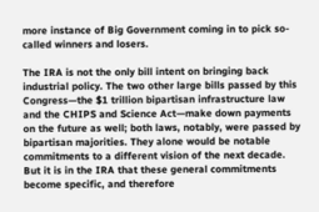more instance of Big Government coming in to pick so-called winners and losers.

The IRA is not the only bill intent on bringing back industrial policy. The two other large bills passed by this Congress—the $1 trillion bipartisan infrastructure law and the CHIPS and Science Act—make down payments on the future as well; both laws, notably, were passed by bipartisan majorities. They alone would be notable commitments to a different vision of the next decade. But it is in the IRA that these general commitments become specific, and therefore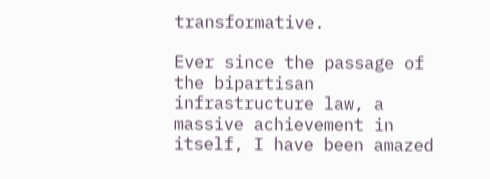transformative.

Ever since the passage of the bipartisan infrastructure law, a massive achievement in itself, I have been amazed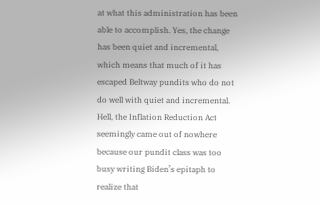at what this administration has been able to accomplish. Yes, the change has been quiet and incremental, which means that much of it has escaped Beltway pundits who do not do well with quiet and incremental. Hell, the Inflation Reduction Act seemingly came out of nowhere because our pundit class was too busy writing Biden’s epitaph to realize that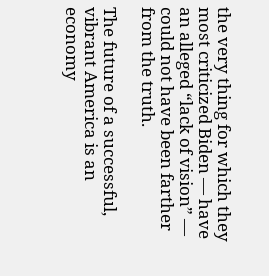the very thing for which they most criticized Biden — have an alleged “lack of vision” — could not have been farther from the truth.

The future of a successful, vibrant America is an economy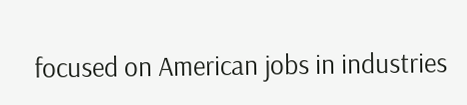focused on American jobs in industries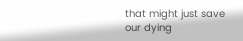that might just save our dying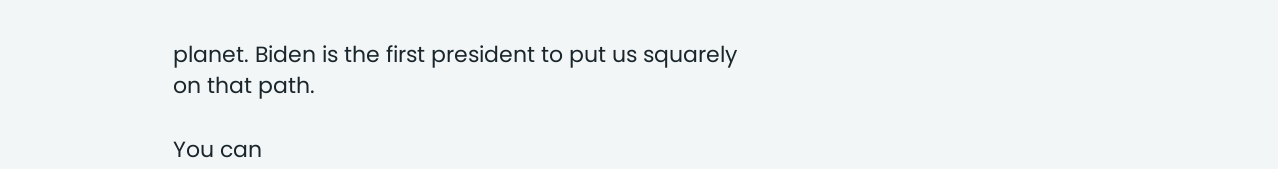planet. Biden is the first president to put us squarely on that path.

You can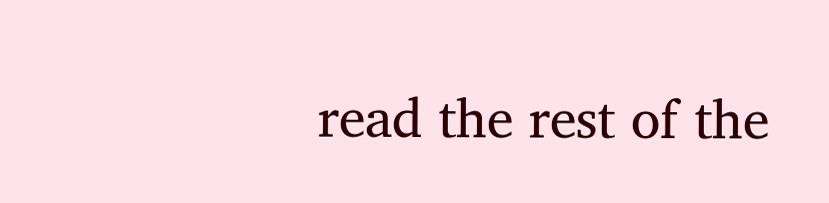read the rest of the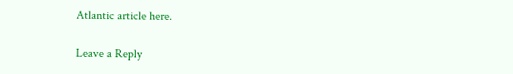Atlantic article here.

Leave a Reply